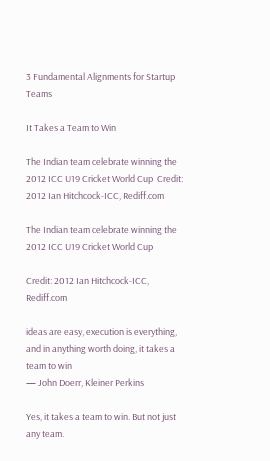3 Fundamental Alignments for Startup Teams

It Takes a Team to Win

The Indian team celebrate winning the 2012 ICC U19 Cricket World Cup  Credit: 2012 Ian Hitchcock-ICC, Rediff.com

The Indian team celebrate winning the 2012 ICC U19 Cricket World Cup

Credit: 2012 Ian Hitchcock-ICC, Rediff.com

ideas are easy, execution is everything, and in anything worth doing, it takes a team to win
— John Doerr, Kleiner Perkins

Yes, it takes a team to win. But not just any team.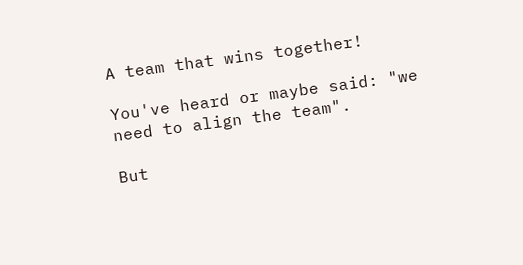A team that wins together!

You've heard or maybe said: "we need to align the team".

But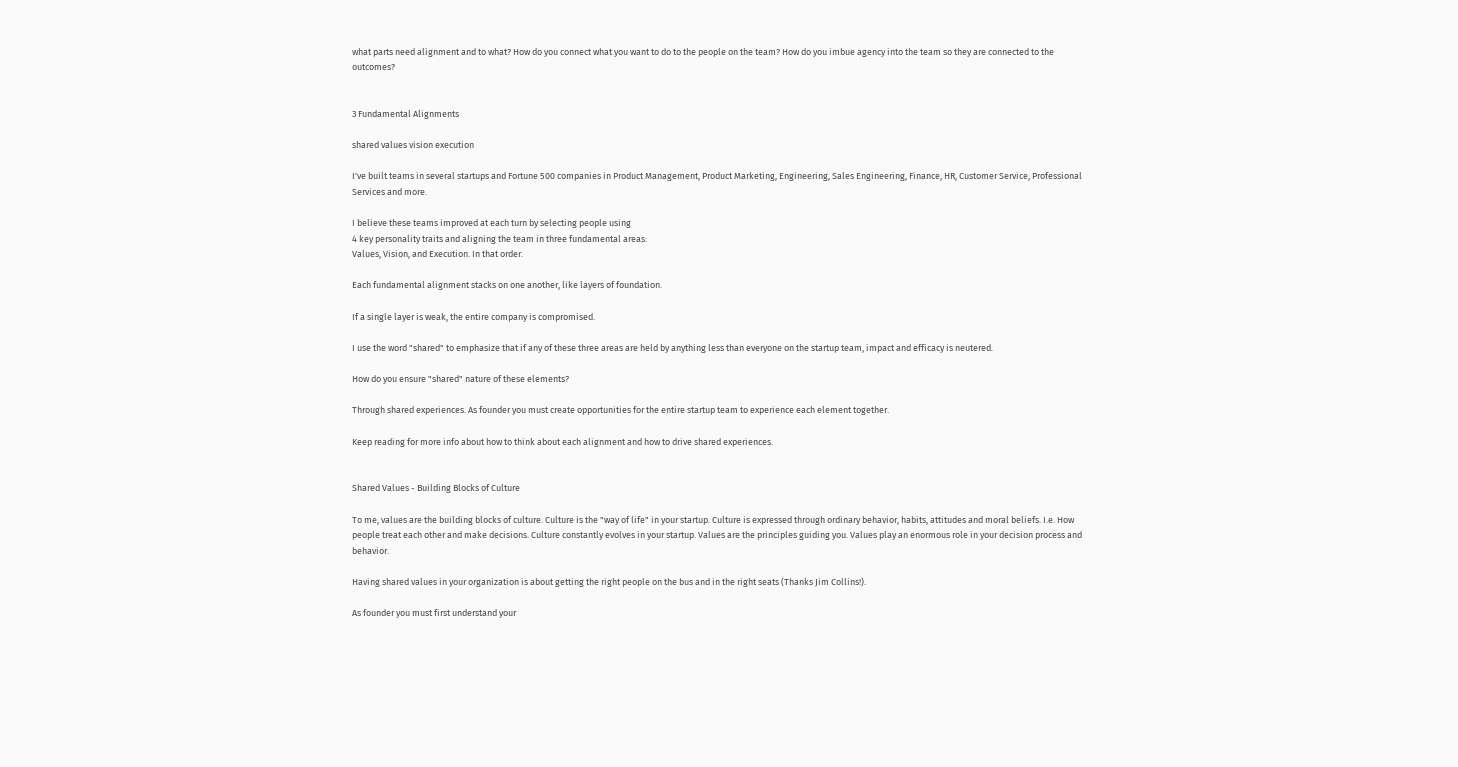what parts need alignment and to what? How do you connect what you want to do to the people on the team? How do you imbue agency into the team so they are connected to the outcomes?


3 Fundamental Alignments

shared values vision execution

I've built teams in several startups and Fortune 500 companies in Product Management, Product Marketing, Engineering, Sales Engineering, Finance, HR, Customer Service, Professional Services and more.

I believe these teams improved at each turn by selecting people using
4 key personality traits and aligning the team in three fundamental areas:
Values, Vision, and Execution. In that order.

Each fundamental alignment stacks on one another, like layers of foundation.

If a single layer is weak, the entire company is compromised.

I use the word "shared" to emphasize that if any of these three areas are held by anything less than everyone on the startup team, impact and efficacy is neutered.

How do you ensure "shared" nature of these elements?

Through shared experiences. As founder you must create opportunities for the entire startup team to experience each element together.

Keep reading for more info about how to think about each alignment and how to drive shared experiences.


Shared Values - Building Blocks of Culture

To me, values are the building blocks of culture. Culture is the "way of life" in your startup. Culture is expressed through ordinary behavior, habits, attitudes and moral beliefs. I.e. How people treat each other and make decisions. Culture constantly evolves in your startup. Values are the principles guiding you. Values play an enormous role in your decision process and behavior.

Having shared values in your organization is about getting the right people on the bus and in the right seats (Thanks Jim Collins!).

As founder you must first understand your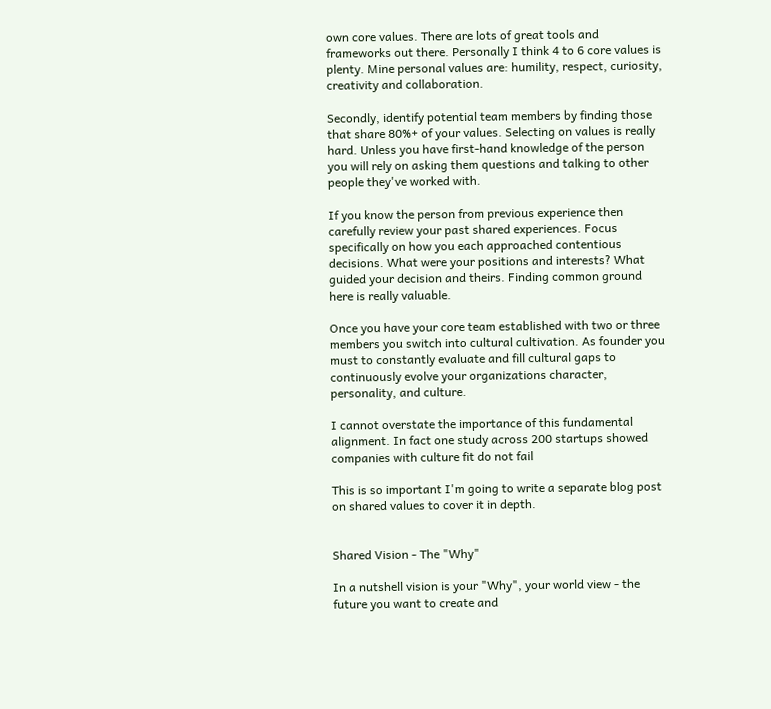own core values. There are lots of great tools and frameworks out there. Personally I think 4 to 6 core values is plenty. Mine personal values are: humility, respect, curiosity, creativity and collaboration.

Secondly, identify potential team members by finding those that share 80%+ of your values. Selecting on values is really hard. Unless you have first-hand knowledge of the person you will rely on asking them questions and talking to other people they've worked with.

If you know the person from previous experience then carefully review your past shared experiences. Focus specifically on how you each approached contentious decisions. What were your positions and interests? What guided your decision and theirs. Finding common ground here is really valuable.

Once you have your core team established with two or three members you switch into cultural cultivation. As founder you must to constantly evaluate and fill cultural gaps to continuously evolve your organizations character, personality, and culture.

I cannot overstate the importance of this fundamental alignment. In fact one study across 200 startups showed companies with culture fit do not fail

This is so important I'm going to write a separate blog post on shared values to cover it in depth.


Shared Vision - The "Why"

In a nutshell vision is your "Why", your world view - the future you want to create and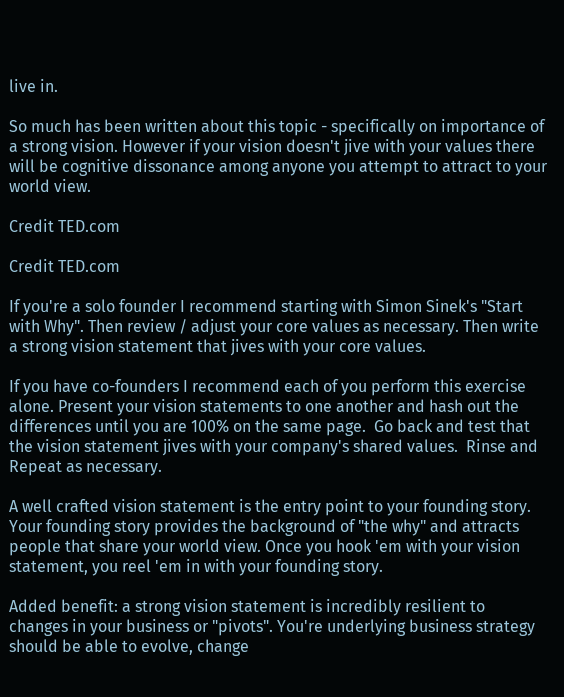live in.

So much has been written about this topic - specifically on importance of a strong vision. However if your vision doesn't jive with your values there will be cognitive dissonance among anyone you attempt to attract to your world view.

Credit TED.com

Credit TED.com

If you're a solo founder I recommend starting with Simon Sinek's "Start with Why". Then review / adjust your core values as necessary. Then write a strong vision statement that jives with your core values.

If you have co-founders I recommend each of you perform this exercise alone. Present your vision statements to one another and hash out the differences until you are 100% on the same page.  Go back and test that the vision statement jives with your company's shared values.  Rinse and Repeat as necessary.

A well crafted vision statement is the entry point to your founding story. Your founding story provides the background of "the why" and attracts people that share your world view. Once you hook 'em with your vision statement, you reel 'em in with your founding story.

Added benefit: a strong vision statement is incredibly resilient to changes in your business or "pivots". You're underlying business strategy should be able to evolve, change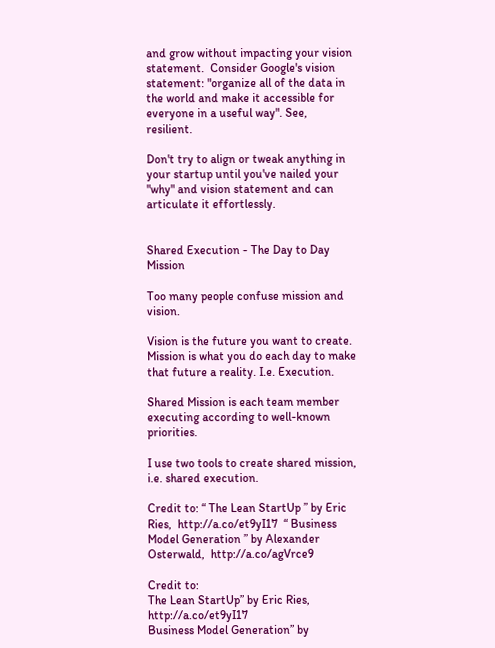and grow without impacting your vision statement.  Consider Google's vision statement: "organize all of the data in the world and make it accessible for everyone in a useful way". See, resilient.

Don't try to align or tweak anything in your startup until you've nailed your "why" and vision statement and can articulate it effortlessly.


Shared Execution - The Day to Day Mission

Too many people confuse mission and vision.

Vision is the future you want to create. Mission is what you do each day to make that future a reality. I.e. Execution.

Shared Mission is each team member executing according to well-known priorities.

I use two tools to create shared mission, i.e. shared execution.

Credit to: “ The Lean StartUp ” by Eric Ries,  http://a.co/et9yI17  “ Business Model Generation ” by Alexander Osterwald,  http://a.co/agVrce9

Credit to:
The Lean StartUp” by Eric Ries, http://a.co/et9yI17
Business Model Generation” by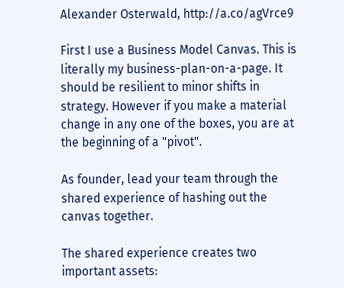Alexander Osterwald, http://a.co/agVrce9

First I use a Business Model Canvas. This is literally my business-plan-on-a-page. It should be resilient to minor shifts in strategy. However if you make a material change in any one of the boxes, you are at the beginning of a "pivot".

As founder, lead your team through the shared experience of hashing out the canvas together.

The shared experience creates two important assets: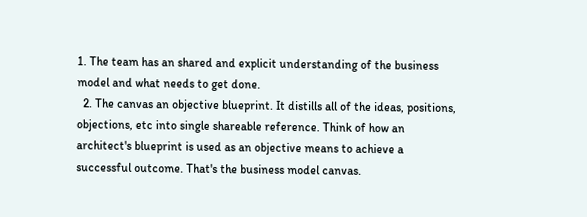1. The team has an shared and explicit understanding of the business model and what needs to get done.
  2. The canvas an objective blueprint. It distills all of the ideas, positions, objections, etc into single shareable reference. Think of how an architect's blueprint is used as an objective means to achieve a successful outcome. That's the business model canvas.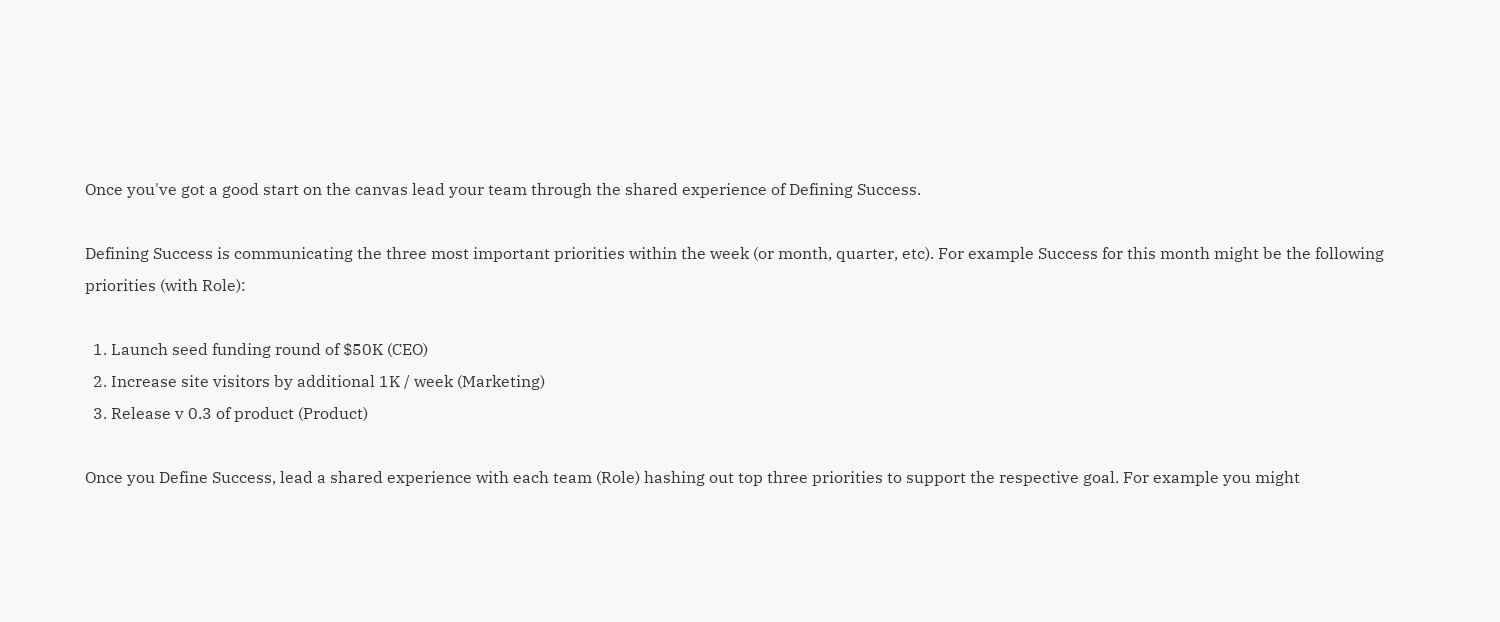Once you've got a good start on the canvas lead your team through the shared experience of Defining Success.

Defining Success is communicating the three most important priorities within the week (or month, quarter, etc). For example Success for this month might be the following priorities (with Role):

  1. Launch seed funding round of $50K (CEO)
  2. Increase site visitors by additional 1K / week (Marketing)
  3. Release v 0.3 of product (Product)

Once you Define Success, lead a shared experience with each team (Role) hashing out top three priorities to support the respective goal. For example you might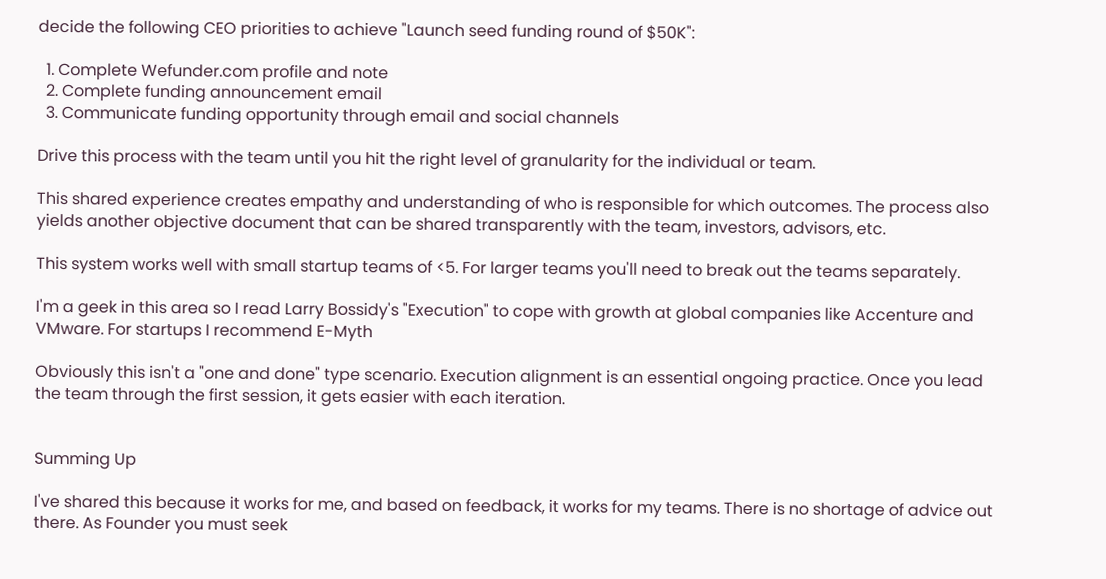decide the following CEO priorities to achieve "Launch seed funding round of $50K":

  1. Complete Wefunder.com profile and note
  2. Complete funding announcement email
  3. Communicate funding opportunity through email and social channels

Drive this process with the team until you hit the right level of granularity for the individual or team.

This shared experience creates empathy and understanding of who is responsible for which outcomes. The process also yields another objective document that can be shared transparently with the team, investors, advisors, etc.

This system works well with small startup teams of <5. For larger teams you'll need to break out the teams separately.

I'm a geek in this area so I read Larry Bossidy's "Execution" to cope with growth at global companies like Accenture and VMware. For startups I recommend E-Myth

Obviously this isn't a "one and done" type scenario. Execution alignment is an essential ongoing practice. Once you lead the team through the first session, it gets easier with each iteration.


Summing Up

I've shared this because it works for me, and based on feedback, it works for my teams. There is no shortage of advice out there. As Founder you must seek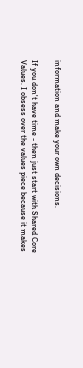information and make your own decisions.

If you don't have time - then just start with Shared Core Values. I obsess over the values piece because it makes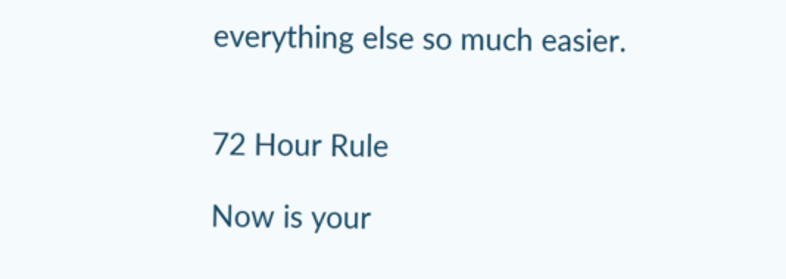everything else so much easier.


72 Hour Rule

Now is your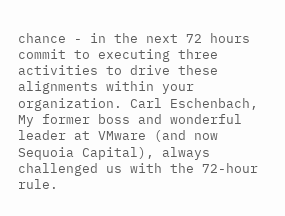chance - in the next 72 hours commit to executing three activities to drive these alignments within your organization. Carl Eschenbach, My former boss and wonderful leader at VMware (and now Sequoia Capital), always challenged us with the 72-hour rule.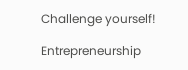Challenge yourself!

Entrepreneurship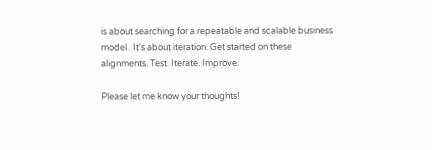is about searching for a repeatable and scalable business model.  It's about iteration. Get started on these alignments. Test. Iterate. Improve.

Please let me know your thoughts!